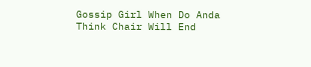Gossip Girl When Do Anda Think Chair Will End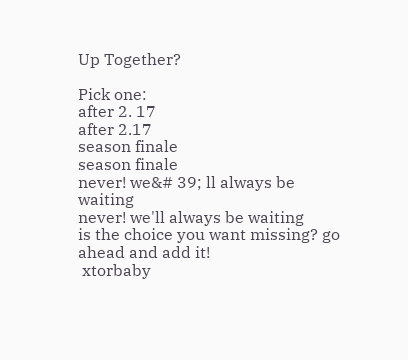Up Together?

Pick one:
after 2. 17
after 2.17
season finale
season finale
never! we&# 39; ll always be waiting
never! we'll always be waiting
is the choice you want missing? go ahead and add it!
 xtorbaby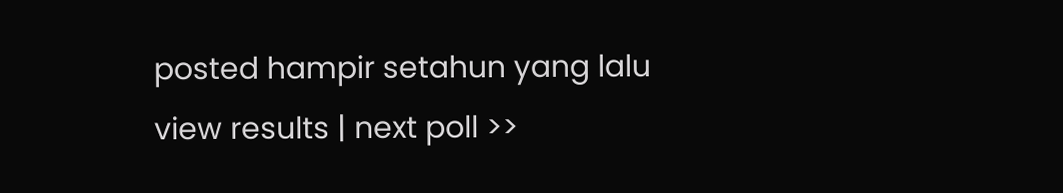posted hampir setahun yang lalu
view results | next poll >>